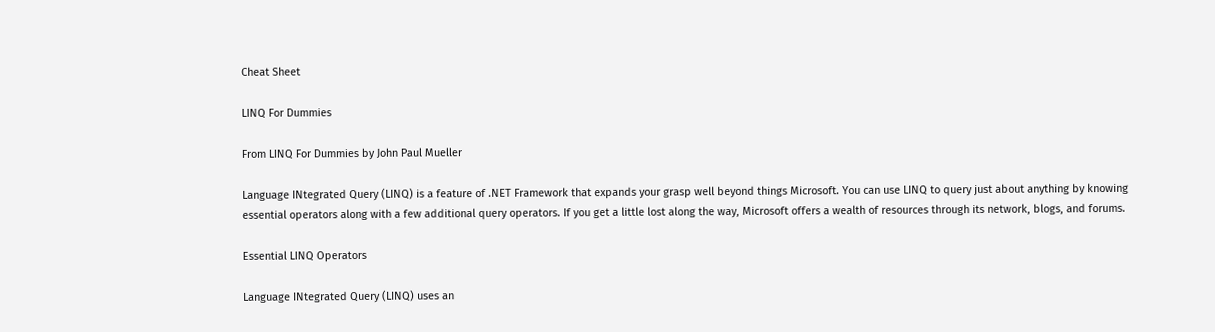Cheat Sheet

LINQ For Dummies

From LINQ For Dummies by John Paul Mueller

Language INtegrated Query (LINQ) is a feature of .NET Framework that expands your grasp well beyond things Microsoft. You can use LINQ to query just about anything by knowing essential operators along with a few additional query operators. If you get a little lost along the way, Microsoft offers a wealth of resources through its network, blogs, and forums.

Essential LINQ Operators

Language INtegrated Query (LINQ) uses an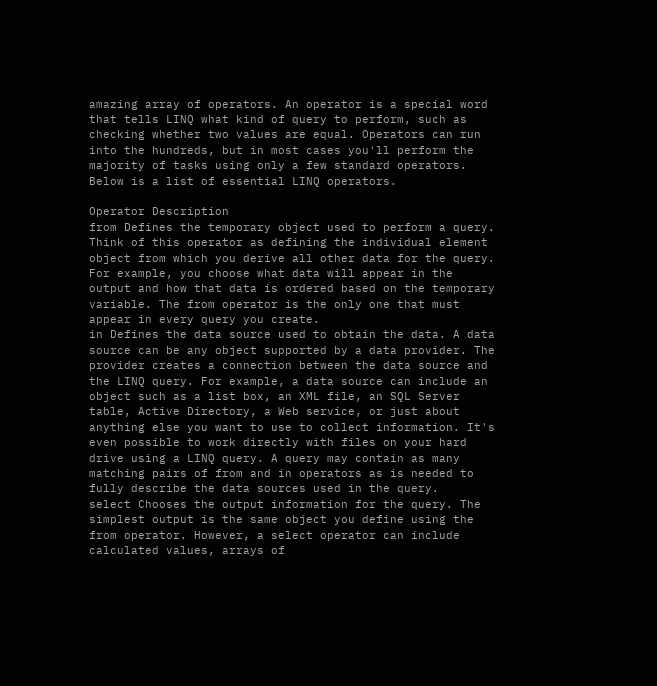amazing array of operators. An operator is a special word that tells LINQ what kind of query to perform, such as checking whether two values are equal. Operators can run into the hundreds, but in most cases you'll perform the majority of tasks using only a few standard operators. Below is a list of essential LINQ operators.

Operator Description
from Defines the temporary object used to perform a query. Think of this operator as defining the individual element object from which you derive all other data for the query. For example, you choose what data will appear in the output and how that data is ordered based on the temporary variable. The from operator is the only one that must appear in every query you create.
in Defines the data source used to obtain the data. A data source can be any object supported by a data provider. The provider creates a connection between the data source and the LINQ query. For example, a data source can include an object such as a list box, an XML file, an SQL Server table, Active Directory, a Web service, or just about anything else you want to use to collect information. It's even possible to work directly with files on your hard drive using a LINQ query. A query may contain as many matching pairs of from and in operators as is needed to fully describe the data sources used in the query.
select Chooses the output information for the query. The simplest output is the same object you define using the from operator. However, a select operator can include calculated values, arrays of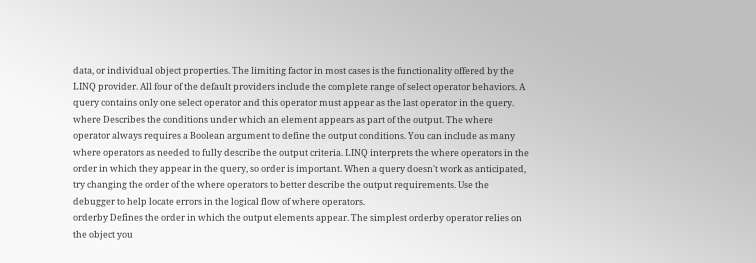data, or individual object properties. The limiting factor in most cases is the functionality offered by the LINQ provider. All four of the default providers include the complete range of select operator behaviors. A query contains only one select operator and this operator must appear as the last operator in the query.
where Describes the conditions under which an element appears as part of the output. The where operator always requires a Boolean argument to define the output conditions. You can include as many where operators as needed to fully describe the output criteria. LINQ interprets the where operators in the order in which they appear in the query, so order is important. When a query doesn't work as anticipated, try changing the order of the where operators to better describe the output requirements. Use the debugger to help locate errors in the logical flow of where operators.
orderby Defines the order in which the output elements appear. The simplest orderby operator relies on the object you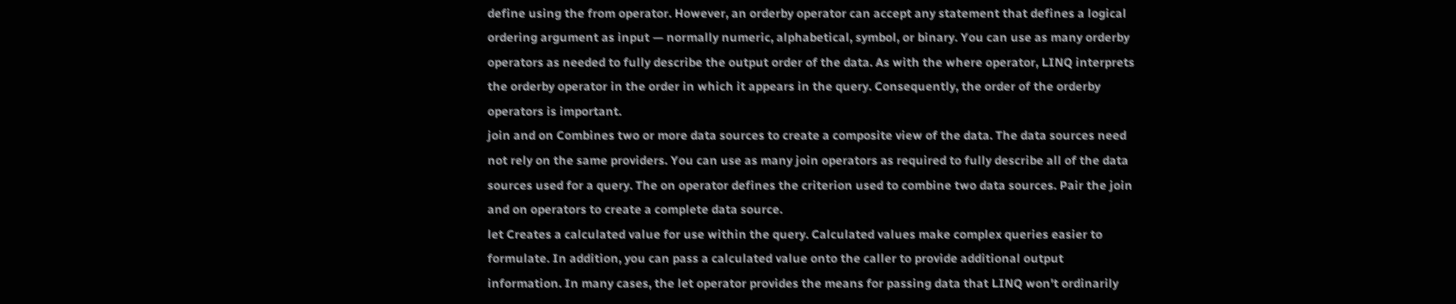define using the from operator. However, an orderby operator can accept any statement that defines a logical ordering argument as input — normally numeric, alphabetical, symbol, or binary. You can use as many orderby operators as needed to fully describe the output order of the data. As with the where operator, LINQ interprets the orderby operator in the order in which it appears in the query. Consequently, the order of the orderby operators is important.
join and on Combines two or more data sources to create a composite view of the data. The data sources need not rely on the same providers. You can use as many join operators as required to fully describe all of the data sources used for a query. The on operator defines the criterion used to combine two data sources. Pair the join and on operators to create a complete data source.
let Creates a calculated value for use within the query. Calculated values make complex queries easier to formulate. In addition, you can pass a calculated value onto the caller to provide additional output information. In many cases, the let operator provides the means for passing data that LINQ won't ordinarily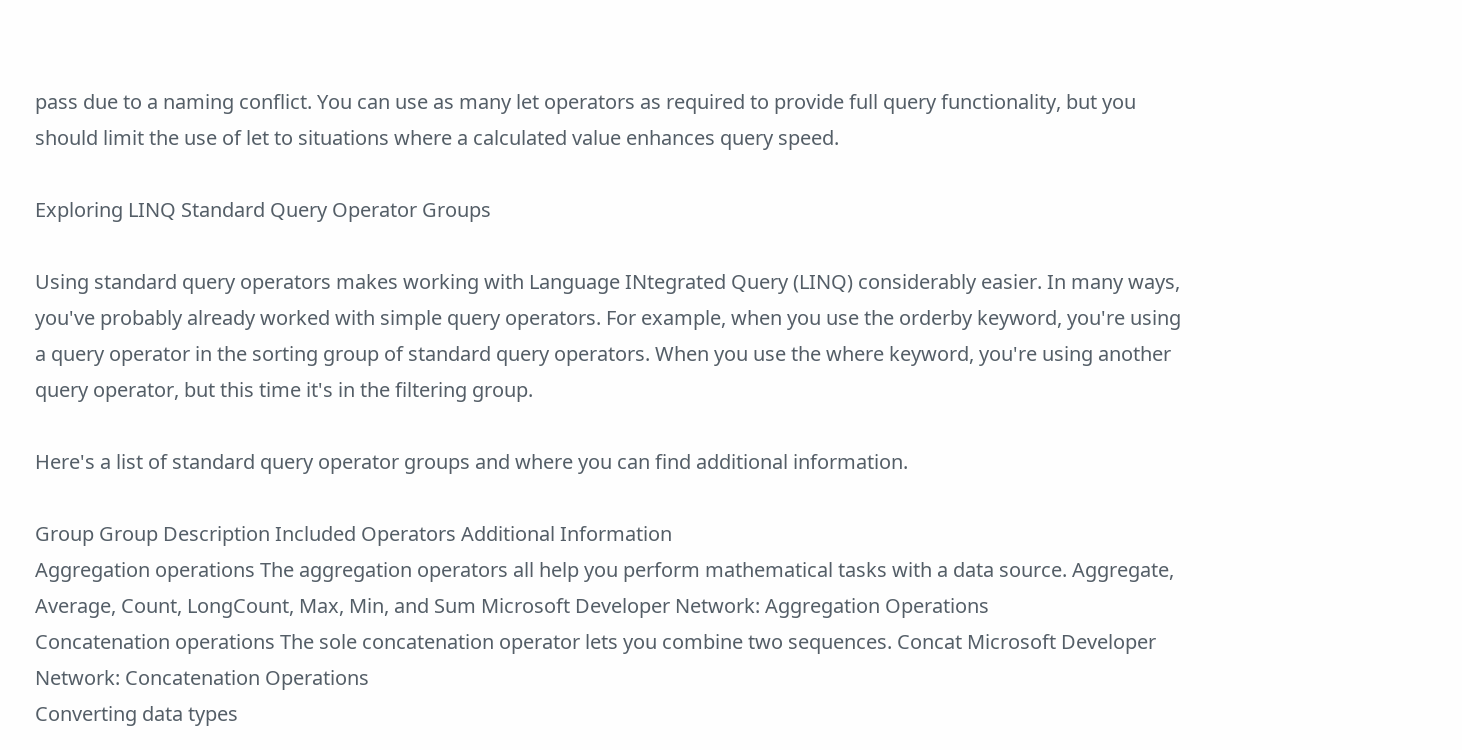pass due to a naming conflict. You can use as many let operators as required to provide full query functionality, but you should limit the use of let to situations where a calculated value enhances query speed.

Exploring LINQ Standard Query Operator Groups

Using standard query operators makes working with Language INtegrated Query (LINQ) considerably easier. In many ways, you've probably already worked with simple query operators. For example, when you use the orderby keyword, you're using a query operator in the sorting group of standard query operators. When you use the where keyword, you're using another query operator, but this time it's in the filtering group.

Here's a list of standard query operator groups and where you can find additional information.

Group Group Description Included Operators Additional Information
Aggregation operations The aggregation operators all help you perform mathematical tasks with a data source. Aggregate, Average, Count, LongCount, Max, Min, and Sum Microsoft Developer Network: Aggregation Operations
Concatenation operations The sole concatenation operator lets you combine two sequences. Concat Microsoft Developer Network: Concatenation Operations
Converting data types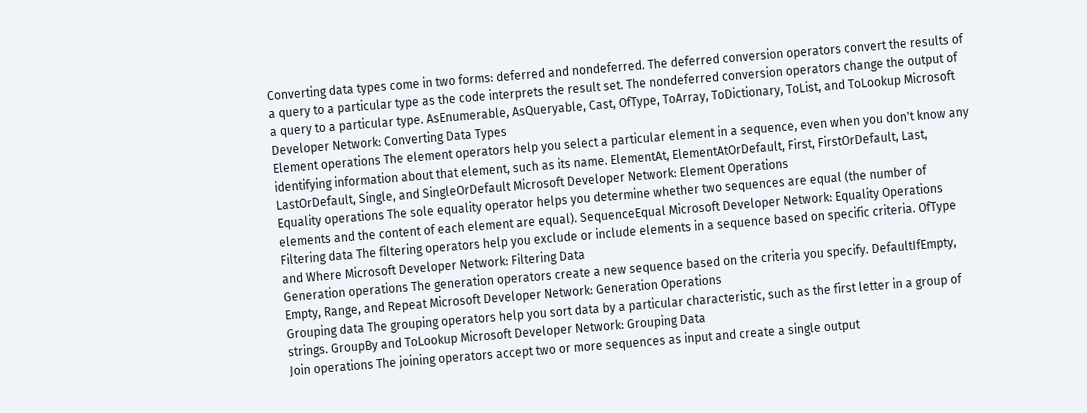Converting data types come in two forms: deferred and nondeferred. The deferred conversion operators convert the results of a query to a particular type as the code interprets the result set. The nondeferred conversion operators change the output of a query to a particular type. AsEnumerable, AsQueryable, Cast, OfType, ToArray, ToDictionary, ToList, and ToLookup Microsoft Developer Network: Converting Data Types
Element operations The element operators help you select a particular element in a sequence, even when you don't know any identifying information about that element, such as its name. ElementAt, ElementAtOrDefault, First, FirstOrDefault, Last, LastOrDefault, Single, and SingleOrDefault Microsoft Developer Network: Element Operations
Equality operations The sole equality operator helps you determine whether two sequences are equal (the number of elements and the content of each element are equal). SequenceEqual Microsoft Developer Network: Equality Operations
Filtering data The filtering operators help you exclude or include elements in a sequence based on specific criteria. OfType and Where Microsoft Developer Network: Filtering Data
Generation operations The generation operators create a new sequence based on the criteria you specify. DefaultIfEmpty, Empty, Range, and Repeat Microsoft Developer Network: Generation Operations
Grouping data The grouping operators help you sort data by a particular characteristic, such as the first letter in a group of strings. GroupBy and ToLookup Microsoft Developer Network: Grouping Data
Join operations The joining operators accept two or more sequences as input and create a single output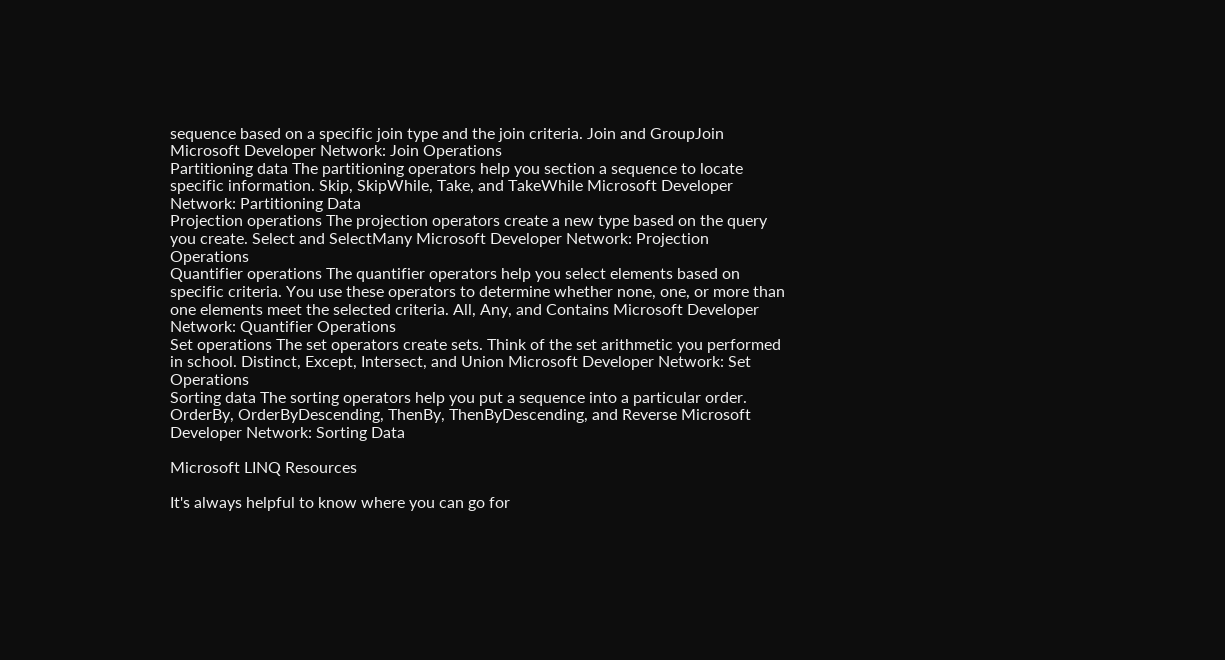sequence based on a specific join type and the join criteria. Join and GroupJoin Microsoft Developer Network: Join Operations
Partitioning data The partitioning operators help you section a sequence to locate specific information. Skip, SkipWhile, Take, and TakeWhile Microsoft Developer Network: Partitioning Data
Projection operations The projection operators create a new type based on the query you create. Select and SelectMany Microsoft Developer Network: Projection Operations
Quantifier operations The quantifier operators help you select elements based on specific criteria. You use these operators to determine whether none, one, or more than one elements meet the selected criteria. All, Any, and Contains Microsoft Developer Network: Quantifier Operations
Set operations The set operators create sets. Think of the set arithmetic you performed in school. Distinct, Except, Intersect, and Union Microsoft Developer Network: Set Operations
Sorting data The sorting operators help you put a sequence into a particular order. OrderBy, OrderByDescending, ThenBy, ThenByDescending, and Reverse Microsoft Developer Network: Sorting Data

Microsoft LINQ Resources

It's always helpful to know where you can go for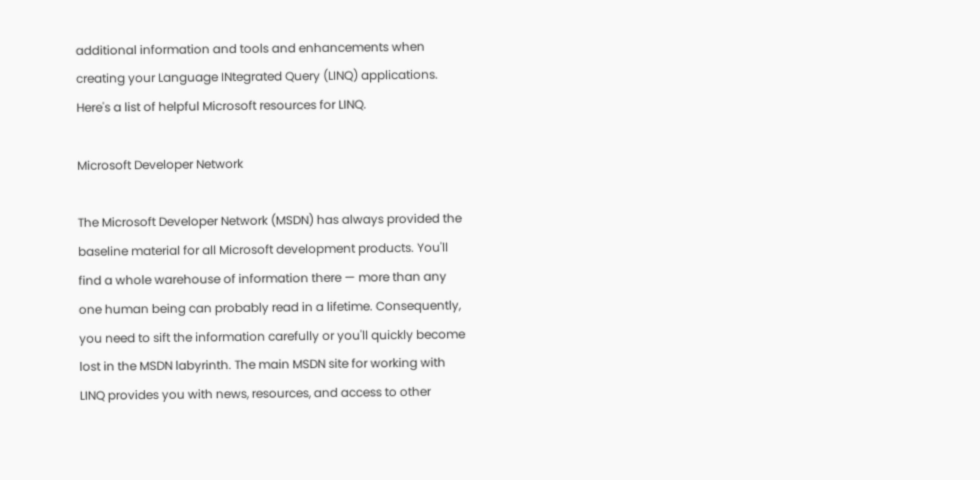additional information and tools and enhancements when creating your Language INtegrated Query (LINQ) applications. Here's a list of helpful Microsoft resources for LINQ.

Microsoft Developer Network

The Microsoft Developer Network (MSDN) has always provided the baseline material for all Microsoft development products. You'll find a whole warehouse of information there — more than any one human being can probably read in a lifetime. Consequently, you need to sift the information carefully or you'll quickly become lost in the MSDN labyrinth. The main MSDN site for working with LINQ provides you with news, resources, and access to other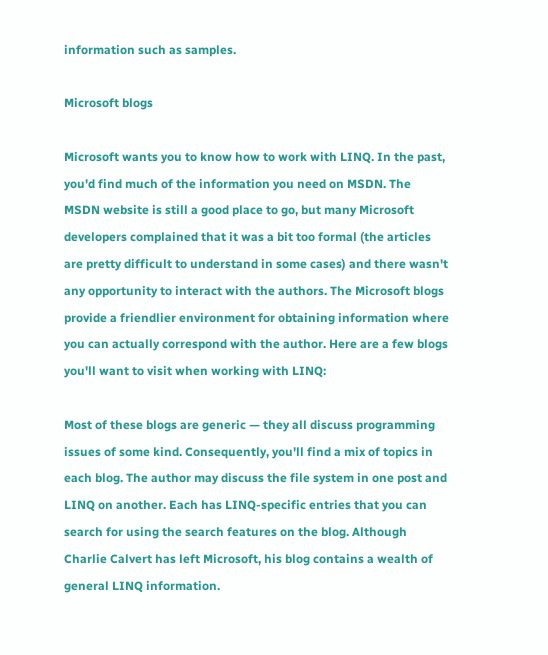information such as samples.

Microsoft blogs

Microsoft wants you to know how to work with LINQ. In the past, you'd find much of the information you need on MSDN. The MSDN website is still a good place to go, but many Microsoft developers complained that it was a bit too formal (the articles are pretty difficult to understand in some cases) and there wasn't any opportunity to interact with the authors. The Microsoft blogs provide a friendlier environment for obtaining information where you can actually correspond with the author. Here are a few blogs you'll want to visit when working with LINQ:

Most of these blogs are generic — they all discuss programming issues of some kind. Consequently, you'll find a mix of topics in each blog. The author may discuss the file system in one post and LINQ on another. Each has LINQ-specific entries that you can search for using the search features on the blog. Although Charlie Calvert has left Microsoft, his blog contains a wealth of general LINQ information.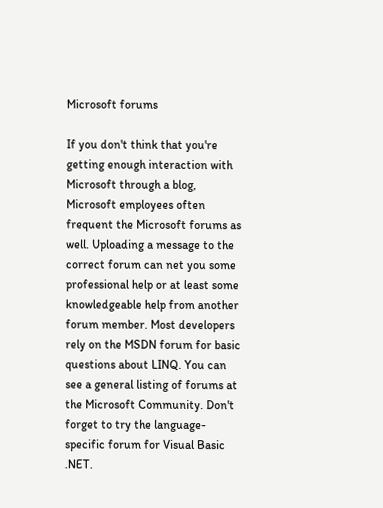Microsoft forums

If you don't think that you're getting enough interaction with Microsoft through a blog, Microsoft employees often frequent the Microsoft forums as well. Uploading a message to the correct forum can net you some professional help or at least some knowledgeable help from another forum member. Most developers rely on the MSDN forum for basic questions about LINQ. You can see a general listing of forums at the Microsoft Community. Don't forget to try the language-specific forum for Visual Basic .NET.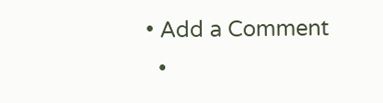• Add a Comment
  •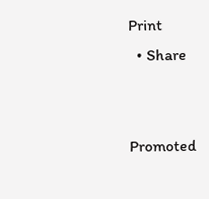Print
  • Share


Promoted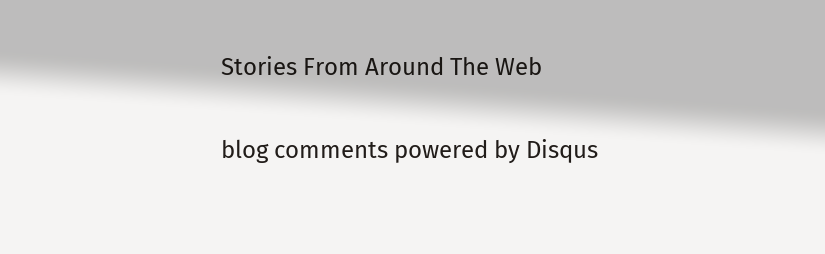Stories From Around The Web

blog comments powered by Disqus